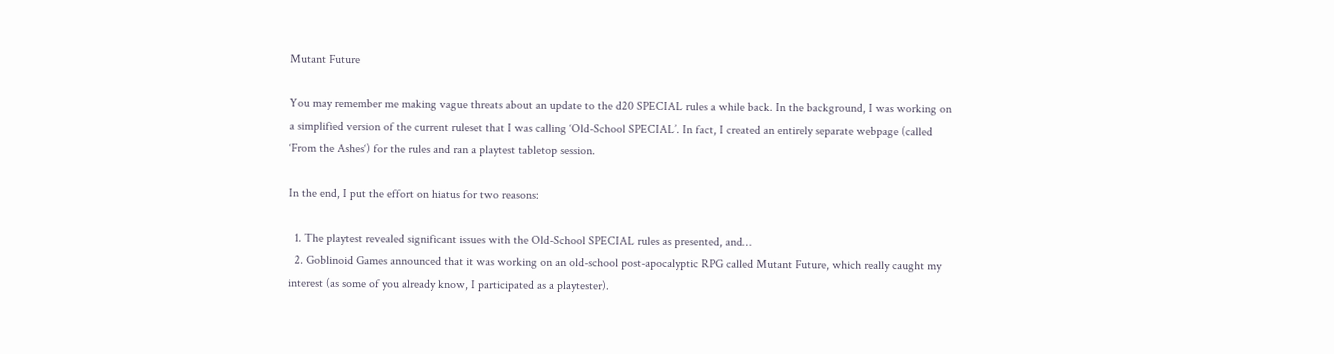Mutant Future

You may remember me making vague threats about an update to the d20 SPECIAL rules a while back. In the background, I was working on a simplified version of the current ruleset that I was calling ‘Old-School SPECIAL’. In fact, I created an entirely separate webpage (called ‘From the Ashes‘) for the rules and ran a playtest tabletop session.

In the end, I put the effort on hiatus for two reasons:

  1. The playtest revealed significant issues with the Old-School SPECIAL rules as presented, and…
  2. Goblinoid Games announced that it was working on an old-school post-apocalyptic RPG called Mutant Future, which really caught my interest (as some of you already know, I participated as a playtester).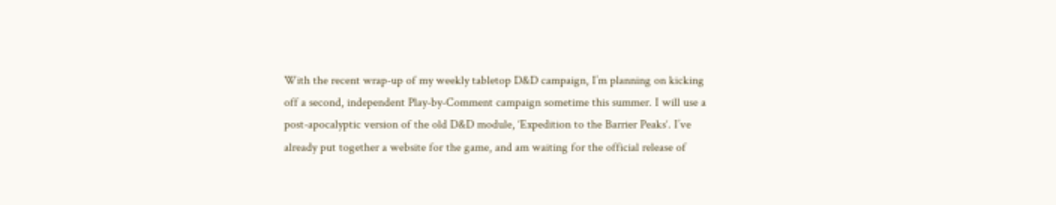With the recent wrap-up of my weekly tabletop D&D campaign, I’m planning on kicking off a second, independent Play-by-Comment campaign sometime this summer. I will use a post-apocalyptic version of the old D&D module, ‘Expedition to the Barrier Peaks‘. I’ve already put together a website for the game, and am waiting for the official release of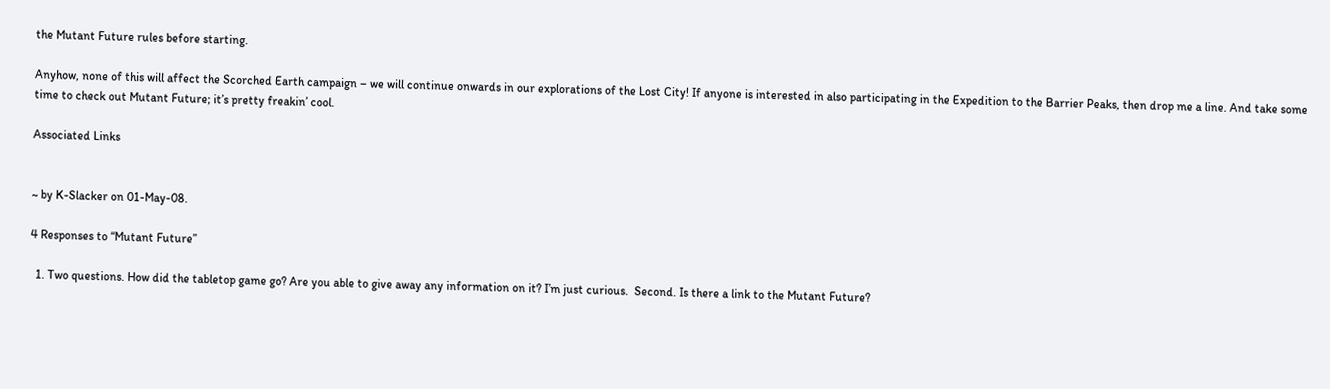the Mutant Future rules before starting.

Anyhow, none of this will affect the Scorched Earth campaign – we will continue onwards in our explorations of the Lost City! If anyone is interested in also participating in the Expedition to the Barrier Peaks, then drop me a line. And take some time to check out Mutant Future; it’s pretty freakin’ cool.

Associated Links


~ by K-Slacker on 01-May-08.

4 Responses to “Mutant Future”

  1. Two questions. How did the tabletop game go? Are you able to give away any information on it? I’m just curious.  Second. Is there a link to the Mutant Future?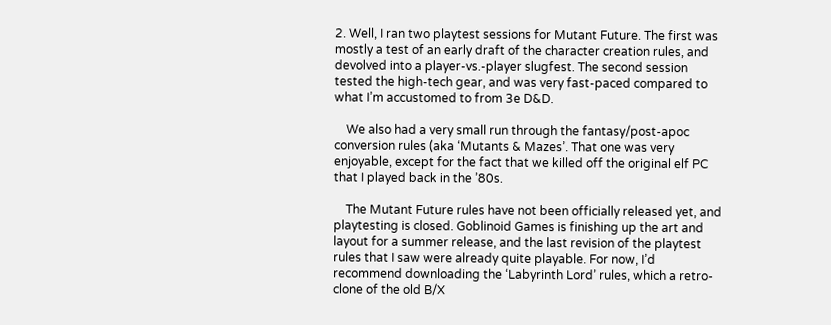2. Well, I ran two playtest sessions for Mutant Future. The first was mostly a test of an early draft of the character creation rules, and devolved into a player-vs.-player slugfest. The second session tested the high-tech gear, and was very fast-paced compared to what I’m accustomed to from 3e D&D.

    We also had a very small run through the fantasy/post-apoc conversion rules (aka ‘Mutants & Mazes’. That one was very enjoyable, except for the fact that we killed off the original elf PC that I played back in the ’80s.

    The Mutant Future rules have not been officially released yet, and playtesting is closed. Goblinoid Games is finishing up the art and layout for a summer release, and the last revision of the playtest rules that I saw were already quite playable. For now, I’d recommend downloading the ‘Labyrinth Lord’ rules, which a retro-clone of the old B/X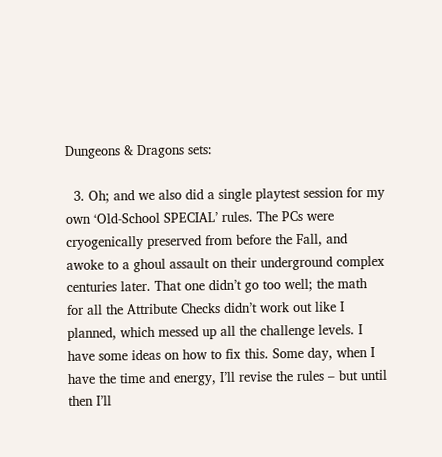Dungeons & Dragons sets:

  3. Oh; and we also did a single playtest session for my own ‘Old-School SPECIAL’ rules. The PCs were cryogenically preserved from before the Fall, and awoke to a ghoul assault on their underground complex centuries later. That one didn’t go too well; the math for all the Attribute Checks didn’t work out like I planned, which messed up all the challenge levels. I have some ideas on how to fix this. Some day, when I have the time and energy, I’ll revise the rules – but until then I’ll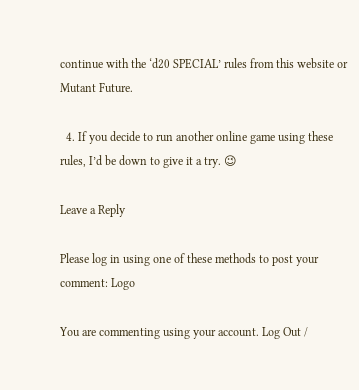continue with the ‘d20 SPECIAL’ rules from this website or Mutant Future.

  4. If you decide to run another online game using these rules, I’d be down to give it a try. 😉

Leave a Reply

Please log in using one of these methods to post your comment: Logo

You are commenting using your account. Log Out /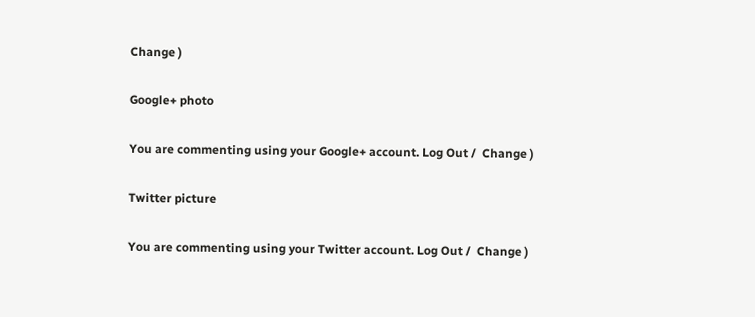Change )

Google+ photo

You are commenting using your Google+ account. Log Out /  Change )

Twitter picture

You are commenting using your Twitter account. Log Out /  Change )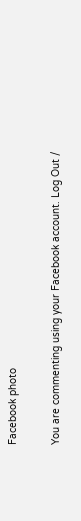Facebook photo

You are commenting using your Facebook account. Log Out /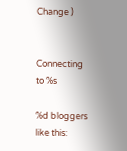Change )


Connecting to %s

%d bloggers like this: